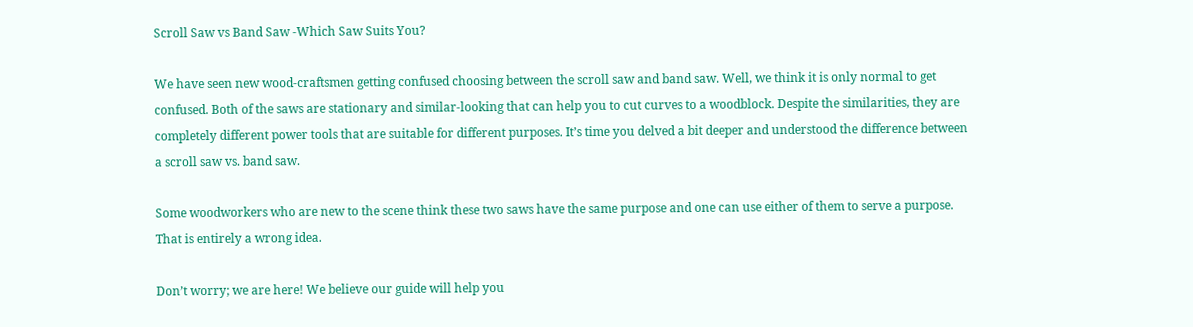Scroll Saw vs Band Saw -Which Saw Suits You?

We have seen new wood-craftsmen getting confused choosing between the scroll saw and band saw. Well, we think it is only normal to get confused. Both of the saws are stationary and similar-looking that can help you to cut curves to a woodblock. Despite the similarities, they are completely different power tools that are suitable for different purposes. It’s time you delved a bit deeper and understood the difference between a scroll saw vs. band saw.

Some woodworkers who are new to the scene think these two saws have the same purpose and one can use either of them to serve a purpose. That is entirely a wrong idea.

Don’t worry; we are here! We believe our guide will help you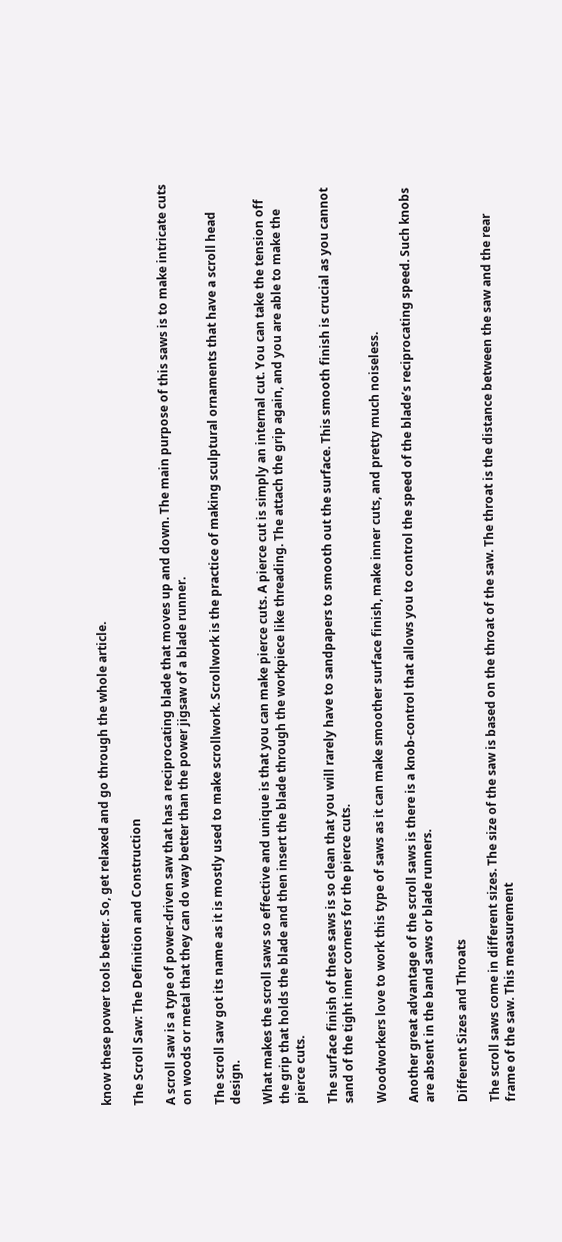know these power tools better. So, get relaxed and go through the whole article.

The Scroll Saw: The Definition and Construction

A scroll saw is a type of power-driven saw that has a reciprocating blade that moves up and down. The main purpose of this saws is to make intricate cuts on woods or metal that they can do way better than the power jigsaw of a blade runner.

The scroll saw got its name as it is mostly used to make scrollwork. Scrollwork is the practice of making sculptural ornaments that have a scroll head design.

What makes the scroll saws so effective and unique is that you can make pierce cuts. A pierce cut is simply an internal cut. You can take the tension off the grip that holds the blade and then insert the blade through the workpiece like threading. The attach the grip again, and you are able to make the pierce cuts.

The surface finish of these saws is so clean that you will rarely have to sandpapers to smooth out the surface. This smooth finish is crucial as you cannot sand of the tight inner corners for the pierce cuts.

Woodworkers love to work this type of saws as it can make smoother surface finish, make inner cuts, and pretty much noiseless.

Another great advantage of the scroll saws is there is a knob-control that allows you to control the speed of the blade’s reciprocating speed. Such knobs are absent in the band saws or blade runners.

Different Sizes and Throats

The scroll saws come in different sizes. The size of the saw is based on the throat of the saw. The throat is the distance between the saw and the rear frame of the saw. This measurement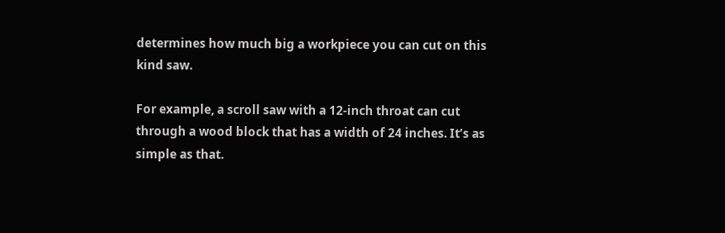determines how much big a workpiece you can cut on this kind saw.

For example, a scroll saw with a 12-inch throat can cut through a wood block that has a width of 24 inches. It’s as simple as that.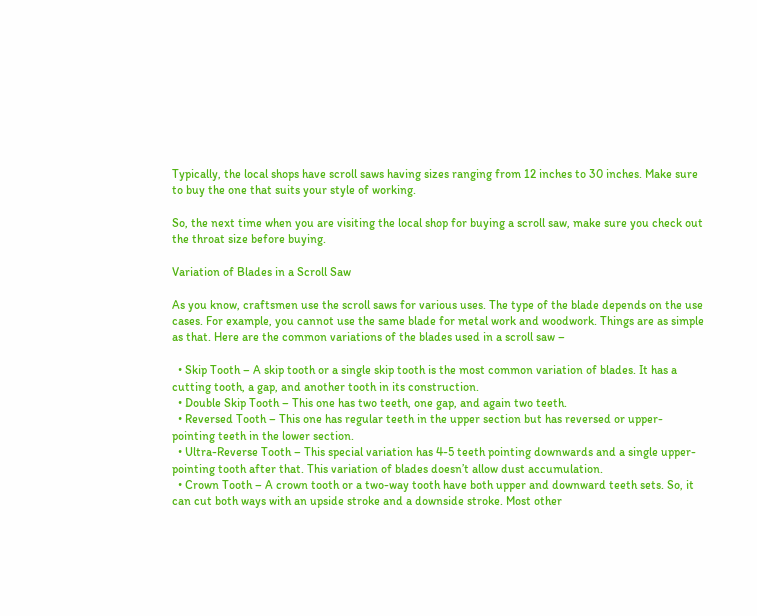Typically, the local shops have scroll saws having sizes ranging from 12 inches to 30 inches. Make sure to buy the one that suits your style of working.

So, the next time when you are visiting the local shop for buying a scroll saw, make sure you check out the throat size before buying.

Variation of Blades in a Scroll Saw

As you know, craftsmen use the scroll saws for various uses. The type of the blade depends on the use cases. For example, you cannot use the same blade for metal work and woodwork. Things are as simple as that. Here are the common variations of the blades used in a scroll saw –

  • Skip Tooth – A skip tooth or a single skip tooth is the most common variation of blades. It has a cutting tooth, a gap, and another tooth in its construction.
  • Double Skip Tooth – This one has two teeth, one gap, and again two teeth.
  • Reversed Tooth – This one has regular teeth in the upper section but has reversed or upper-pointing teeth in the lower section.
  • Ultra-Reverse Tooth – This special variation has 4-5 teeth pointing downwards and a single upper-pointing tooth after that. This variation of blades doesn’t allow dust accumulation.
  • Crown Tooth – A crown tooth or a two-way tooth have both upper and downward teeth sets. So, it can cut both ways with an upside stroke and a downside stroke. Most other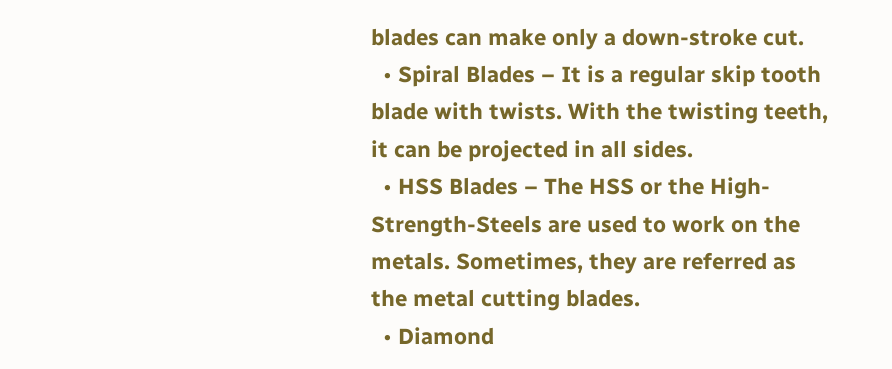blades can make only a down-stroke cut.
  • Spiral Blades – It is a regular skip tooth blade with twists. With the twisting teeth, it can be projected in all sides.
  • HSS Blades – The HSS or the High-Strength-Steels are used to work on the metals. Sometimes, they are referred as the metal cutting blades.
  • Diamond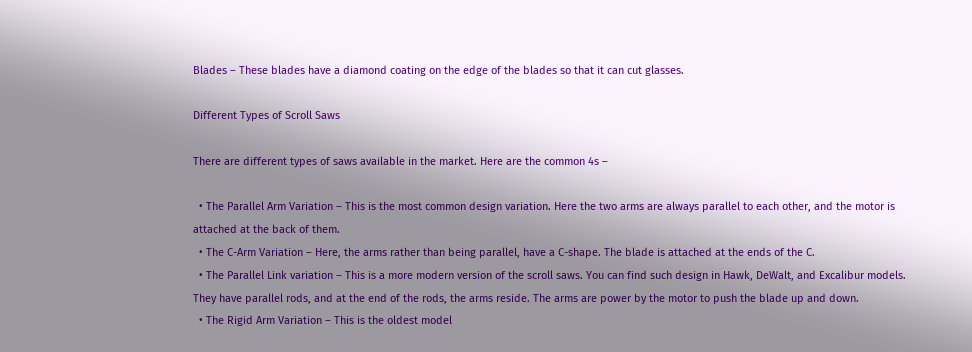Blades – These blades have a diamond coating on the edge of the blades so that it can cut glasses.

Different Types of Scroll Saws

There are different types of saws available in the market. Here are the common 4s –

  • The Parallel Arm Variation – This is the most common design variation. Here the two arms are always parallel to each other, and the motor is attached at the back of them.
  • The C-Arm Variation – Here, the arms rather than being parallel, have a C-shape. The blade is attached at the ends of the C.
  • The Parallel Link variation – This is a more modern version of the scroll saws. You can find such design in Hawk, DeWalt, and Excalibur models. They have parallel rods, and at the end of the rods, the arms reside. The arms are power by the motor to push the blade up and down.
  • The Rigid Arm Variation – This is the oldest model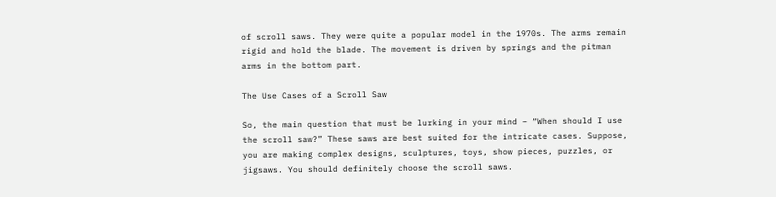of scroll saws. They were quite a popular model in the 1970s. The arms remain rigid and hold the blade. The movement is driven by springs and the pitman arms in the bottom part.

The Use Cases of a Scroll Saw

So, the main question that must be lurking in your mind – “When should I use the scroll saw?” These saws are best suited for the intricate cases. Suppose, you are making complex designs, sculptures, toys, show pieces, puzzles, or jigsaws. You should definitely choose the scroll saws.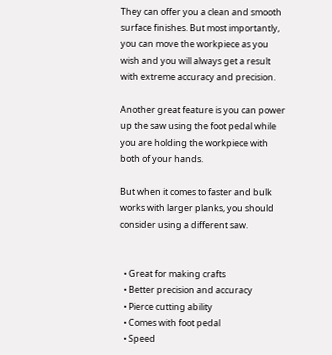They can offer you a clean and smooth surface finishes. But most importantly, you can move the workpiece as you wish and you will always get a result with extreme accuracy and precision.

Another great feature is you can power up the saw using the foot pedal while you are holding the workpiece with both of your hands.

But when it comes to faster and bulk works with larger planks, you should consider using a different saw.


  • Great for making crafts
  • Better precision and accuracy
  • Pierce cutting ability
  • Comes with foot pedal
  • Speed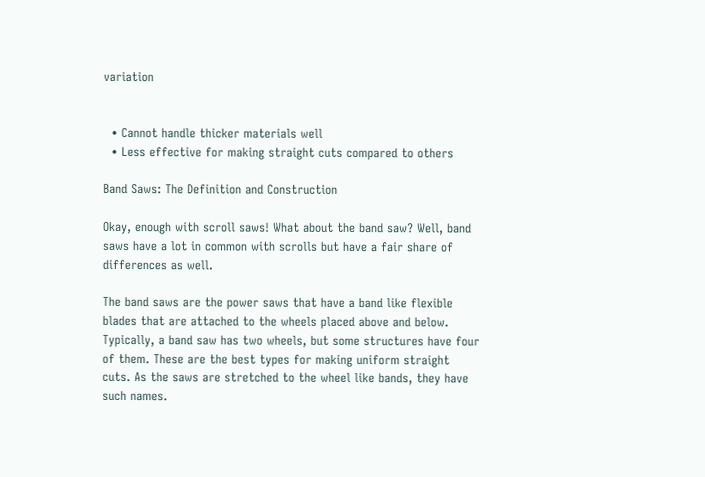variation


  • Cannot handle thicker materials well
  • Less effective for making straight cuts compared to others

Band Saws: The Definition and Construction

Okay, enough with scroll saws! What about the band saw? Well, band saws have a lot in common with scrolls but have a fair share of differences as well.

The band saws are the power saws that have a band like flexible blades that are attached to the wheels placed above and below. Typically, a band saw has two wheels, but some structures have four of them. These are the best types for making uniform straight cuts. As the saws are stretched to the wheel like bands, they have such names.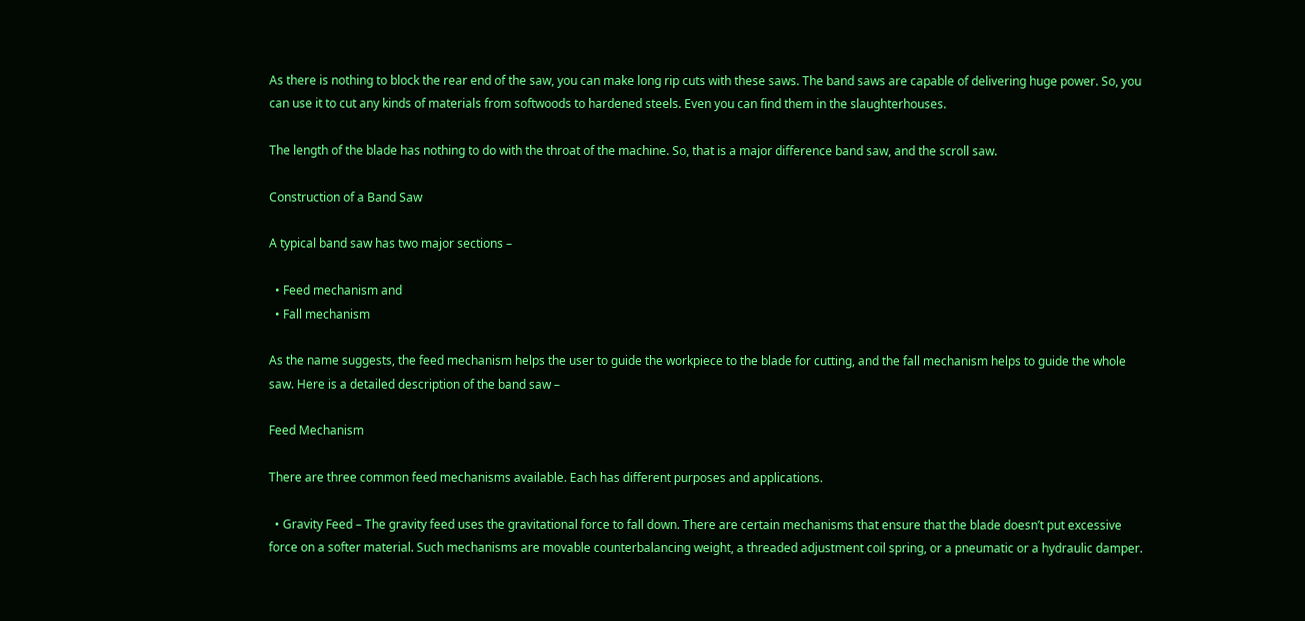As there is nothing to block the rear end of the saw, you can make long rip cuts with these saws. The band saws are capable of delivering huge power. So, you can use it to cut any kinds of materials from softwoods to hardened steels. Even you can find them in the slaughterhouses.

The length of the blade has nothing to do with the throat of the machine. So, that is a major difference band saw, and the scroll saw.

Construction of a Band Saw

A typical band saw has two major sections –

  • Feed mechanism and
  • Fall mechanism

As the name suggests, the feed mechanism helps the user to guide the workpiece to the blade for cutting, and the fall mechanism helps to guide the whole saw. Here is a detailed description of the band saw –

Feed Mechanism

There are three common feed mechanisms available. Each has different purposes and applications.

  • Gravity Feed – The gravity feed uses the gravitational force to fall down. There are certain mechanisms that ensure that the blade doesn’t put excessive force on a softer material. Such mechanisms are movable counterbalancing weight, a threaded adjustment coil spring, or a pneumatic or a hydraulic damper.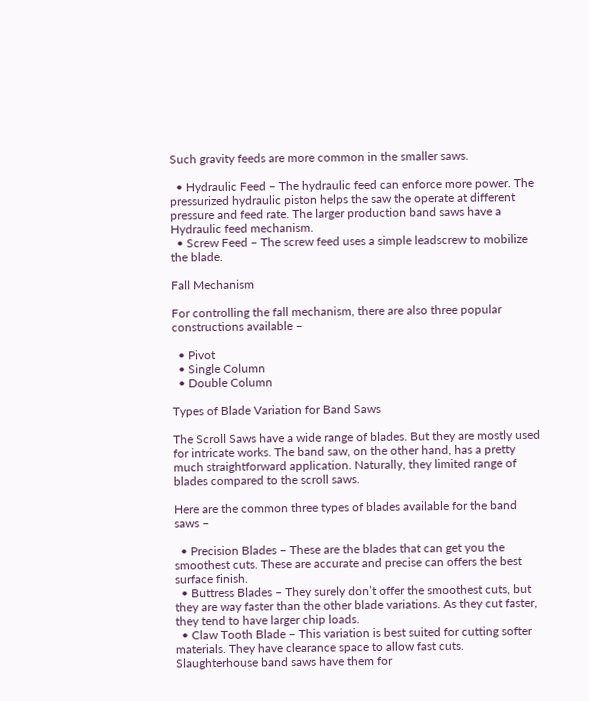Such gravity feeds are more common in the smaller saws.

  • Hydraulic Feed – The hydraulic feed can enforce more power. The pressurized hydraulic piston helps the saw the operate at different pressure and feed rate. The larger production band saws have a Hydraulic feed mechanism.
  • Screw Feed – The screw feed uses a simple leadscrew to mobilize the blade.

Fall Mechanism

For controlling the fall mechanism, there are also three popular constructions available –

  • Pivot
  • Single Column
  • Double Column

Types of Blade Variation for Band Saws

The Scroll Saws have a wide range of blades. But they are mostly used for intricate works. The band saw, on the other hand, has a pretty much straightforward application. Naturally, they limited range of blades compared to the scroll saws.

Here are the common three types of blades available for the band saws –

  • Precision Blades – These are the blades that can get you the smoothest cuts. These are accurate and precise can offers the best surface finish.
  • Buttress Blades – They surely don’t offer the smoothest cuts, but they are way faster than the other blade variations. As they cut faster, they tend to have larger chip loads.
  • Claw Tooth Blade – This variation is best suited for cutting softer materials. They have clearance space to allow fast cuts. Slaughterhouse band saws have them for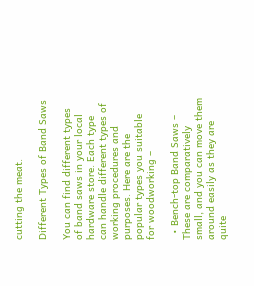cutting the meat.

Different Types of Band Saws

You can find different types of band saws in your local hardware store. Each type can handle different types of working procedures and purposes. Here are the popular types you suitable for woodworking –

  • Bench-top Band Saws – These are comparatively small, and you can move them around easily as they are quite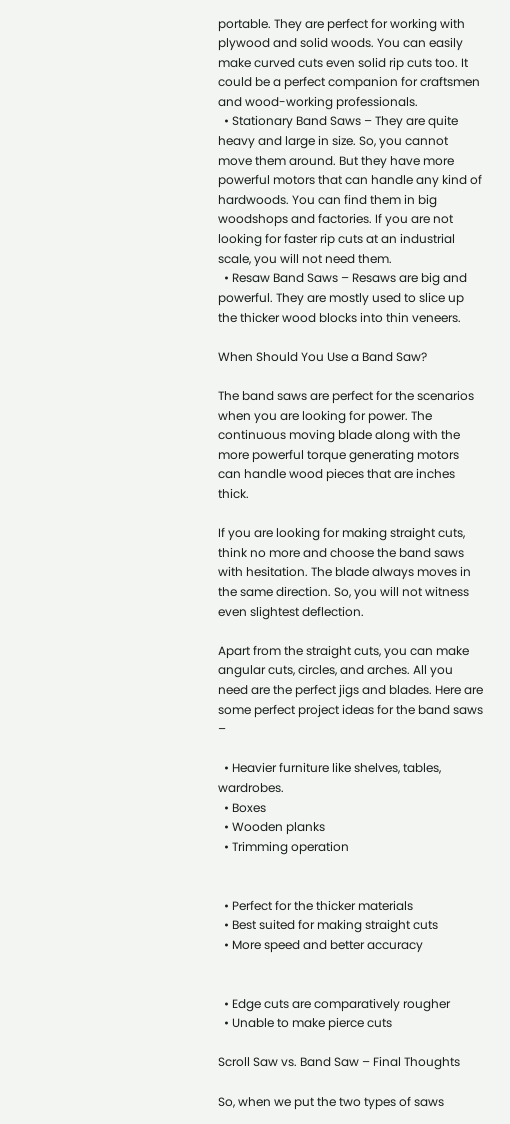portable. They are perfect for working with plywood and solid woods. You can easily make curved cuts even solid rip cuts too. It could be a perfect companion for craftsmen and wood-working professionals.
  • Stationary Band Saws – They are quite heavy and large in size. So, you cannot move them around. But they have more powerful motors that can handle any kind of hardwoods. You can find them in big woodshops and factories. If you are not looking for faster rip cuts at an industrial scale, you will not need them.
  • Resaw Band Saws – Resaws are big and powerful. They are mostly used to slice up the thicker wood blocks into thin veneers.

When Should You Use a Band Saw?

The band saws are perfect for the scenarios when you are looking for power. The continuous moving blade along with the more powerful torque generating motors can handle wood pieces that are inches thick.

If you are looking for making straight cuts, think no more and choose the band saws with hesitation. The blade always moves in the same direction. So, you will not witness even slightest deflection.

Apart from the straight cuts, you can make angular cuts, circles, and arches. All you need are the perfect jigs and blades. Here are some perfect project ideas for the band saws –

  • Heavier furniture like shelves, tables, wardrobes.
  • Boxes
  • Wooden planks
  • Trimming operation


  • Perfect for the thicker materials
  • Best suited for making straight cuts
  • More speed and better accuracy


  • Edge cuts are comparatively rougher
  • Unable to make pierce cuts

Scroll Saw vs. Band Saw – Final Thoughts

So, when we put the two types of saws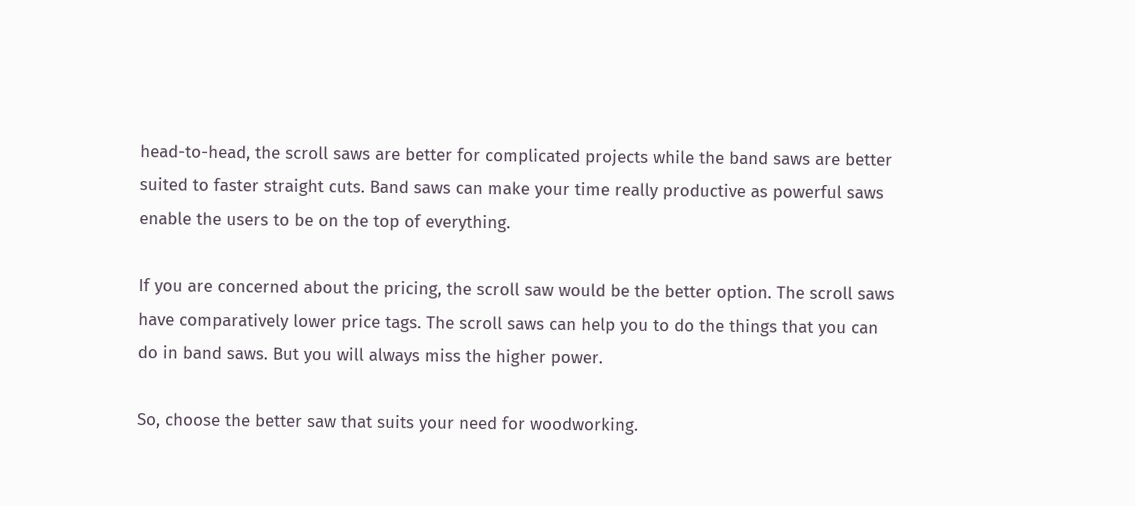head-to-head, the scroll saws are better for complicated projects while the band saws are better suited to faster straight cuts. Band saws can make your time really productive as powerful saws enable the users to be on the top of everything.

If you are concerned about the pricing, the scroll saw would be the better option. The scroll saws have comparatively lower price tags. The scroll saws can help you to do the things that you can do in band saws. But you will always miss the higher power.

So, choose the better saw that suits your need for woodworking.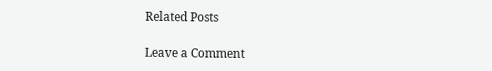Related Posts

Leave a Comment